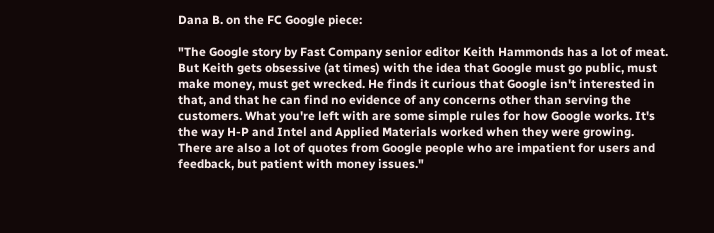Dana B. on the FC Google piece:

"The Google story by Fast Company senior editor Keith Hammonds has a lot of meat. But Keith gets obsessive (at times) with the idea that Google must go public, must make money, must get wrecked. He finds it curious that Google isn't interested in that, and that he can find no evidence of any concerns other than serving the customers. What you're left with are some simple rules for how Google works. It's the way H-P and Intel and Applied Materials worked when they were growing. There are also a lot of quotes from Google people who are impatient for users and feedback, but patient with money issues."